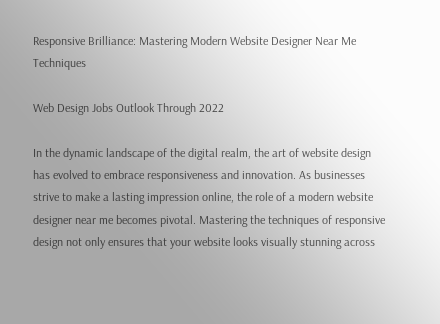Responsive Brilliance: Mastering Modern Website Designer Near Me Techniques

Web Design Jobs Outlook Through 2022

In the dynamic landscape of the digital realm, the art of website design has evolved to embrace responsiveness and innovation. As businesses strive to make a lasting impression online, the role of a modern website designer near me becomes pivotal. Mastering the techniques of responsive design not only ensures that your website looks visually stunning across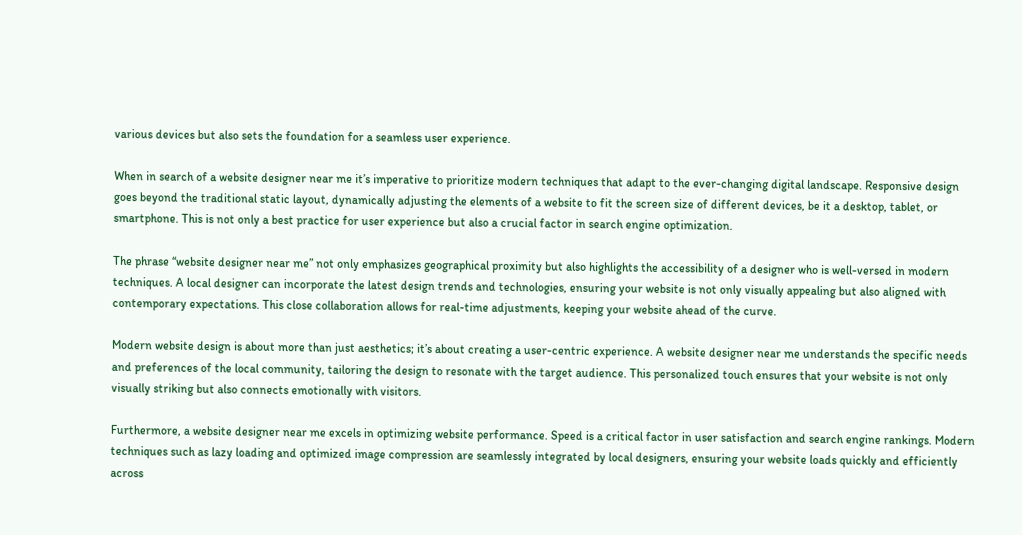various devices but also sets the foundation for a seamless user experience.

When in search of a website designer near me it’s imperative to prioritize modern techniques that adapt to the ever-changing digital landscape. Responsive design goes beyond the traditional static layout, dynamically adjusting the elements of a website to fit the screen size of different devices, be it a desktop, tablet, or smartphone. This is not only a best practice for user experience but also a crucial factor in search engine optimization.

The phrase “website designer near me” not only emphasizes geographical proximity but also highlights the accessibility of a designer who is well-versed in modern techniques. A local designer can incorporate the latest design trends and technologies, ensuring your website is not only visually appealing but also aligned with contemporary expectations. This close collaboration allows for real-time adjustments, keeping your website ahead of the curve.

Modern website design is about more than just aesthetics; it’s about creating a user-centric experience. A website designer near me understands the specific needs and preferences of the local community, tailoring the design to resonate with the target audience. This personalized touch ensures that your website is not only visually striking but also connects emotionally with visitors.

Furthermore, a website designer near me excels in optimizing website performance. Speed is a critical factor in user satisfaction and search engine rankings. Modern techniques such as lazy loading and optimized image compression are seamlessly integrated by local designers, ensuring your website loads quickly and efficiently across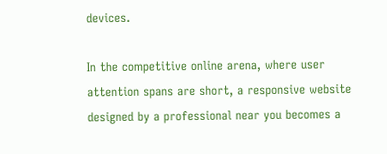devices.

In the competitive online arena, where user attention spans are short, a responsive website designed by a professional near you becomes a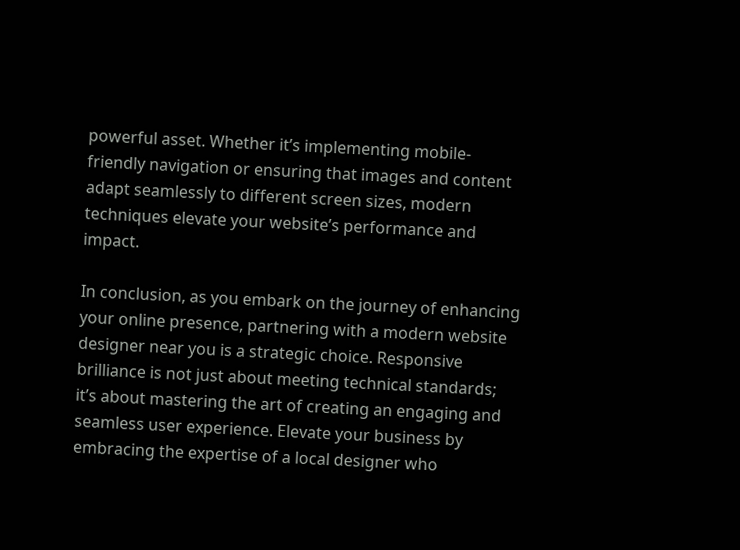powerful asset. Whether it’s implementing mobile-friendly navigation or ensuring that images and content adapt seamlessly to different screen sizes, modern techniques elevate your website’s performance and impact.

In conclusion, as you embark on the journey of enhancing your online presence, partnering with a modern website designer near you is a strategic choice. Responsive brilliance is not just about meeting technical standards; it’s about mastering the art of creating an engaging and seamless user experience. Elevate your business by embracing the expertise of a local designer who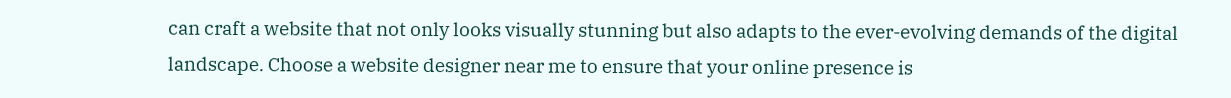can craft a website that not only looks visually stunning but also adapts to the ever-evolving demands of the digital landscape. Choose a website designer near me to ensure that your online presence is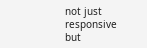not just responsive but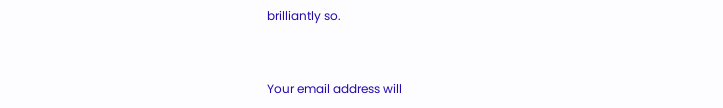brilliantly so.


Your email address will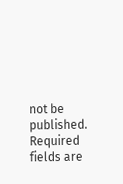not be published. Required fields are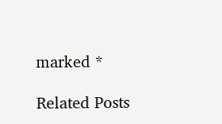marked *

Related Posts